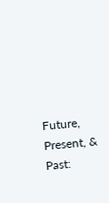Future, Present, & Past: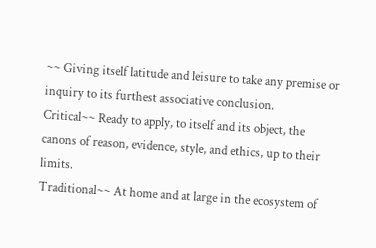~~ Giving itself latitude and leisure to take any premise or inquiry to its furthest associative conclusion.
Critical~~ Ready to apply, to itself and its object, the canons of reason, evidence, style, and ethics, up to their limits.
Traditional~~ At home and at large in the ecosystem of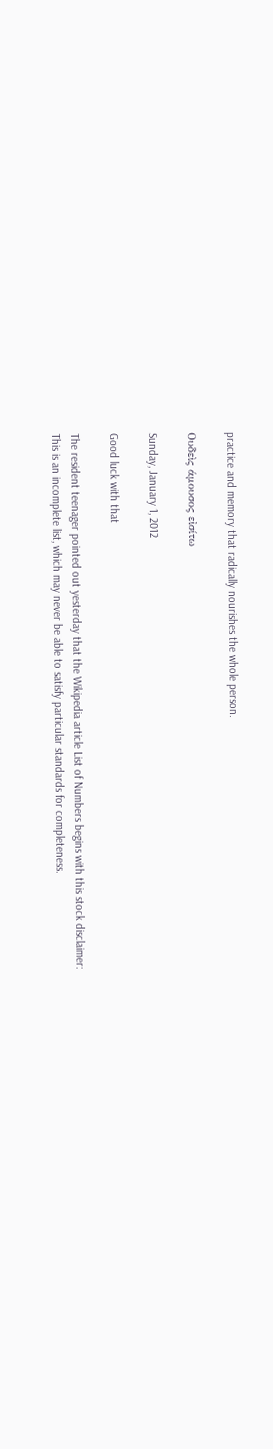practice and memory that radically nourishes the whole person.

Oυδεὶς άμουσος εἰσίτω

Sunday, January 1, 2012

Good luck with that

The resident teenager pointed out yesterday that the Wikipedia article List of Numbers begins with this stock disclaimer:
This is an incomplete list, which may never be able to satisfy particular standards for completeness.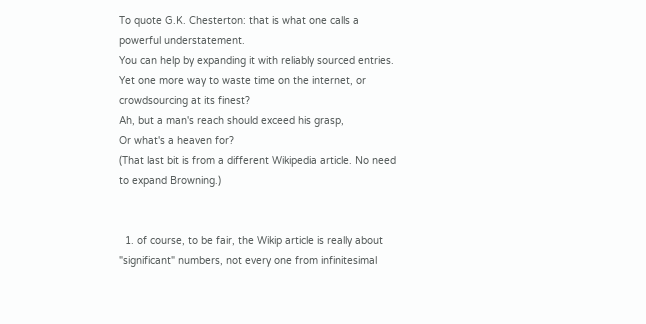To quote G.K. Chesterton: that is what one calls a powerful understatement.
You can help by expanding it with reliably sourced entries.
Yet one more way to waste time on the internet, or crowdsourcing at its finest?
Ah, but a man's reach should exceed his grasp,
Or what's a heaven for?
(That last bit is from a different Wikipedia article. No need to expand Browning.)


  1. of course, to be fair, the Wikip article is really about "significant" numbers, not every one from infinitesimal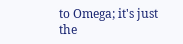to Omega; it's just the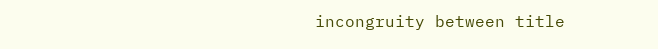incongruity between title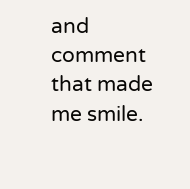and comment that made me smile.